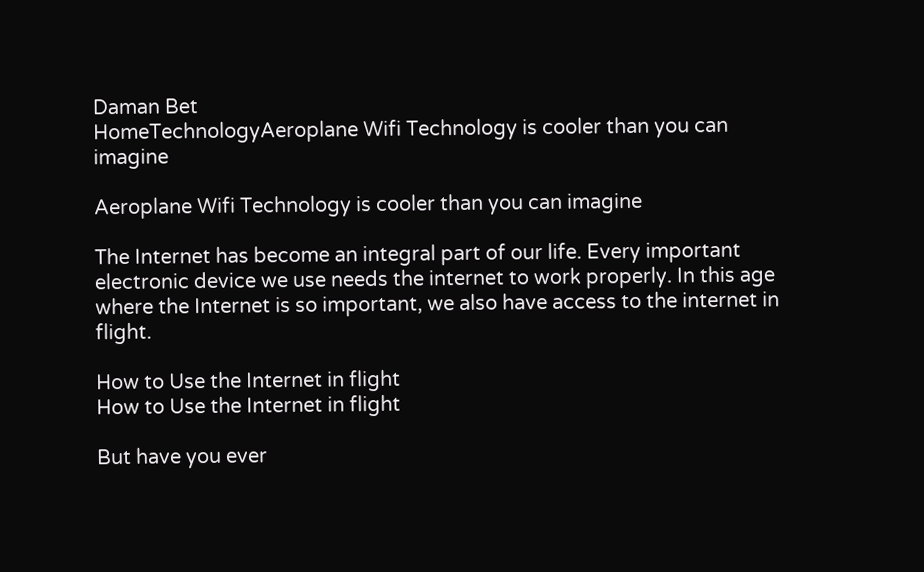Daman Bet
HomeTechnologyAeroplane Wifi Technology is cooler than you can imagine

Aeroplane Wifi Technology is cooler than you can imagine

The Internet has become an integral part of our life. Every important electronic device we use needs the internet to work properly. In this age where the Internet is so important, we also have access to the internet in flight.

How to Use the Internet in flight
How to Use the Internet in flight

But have you ever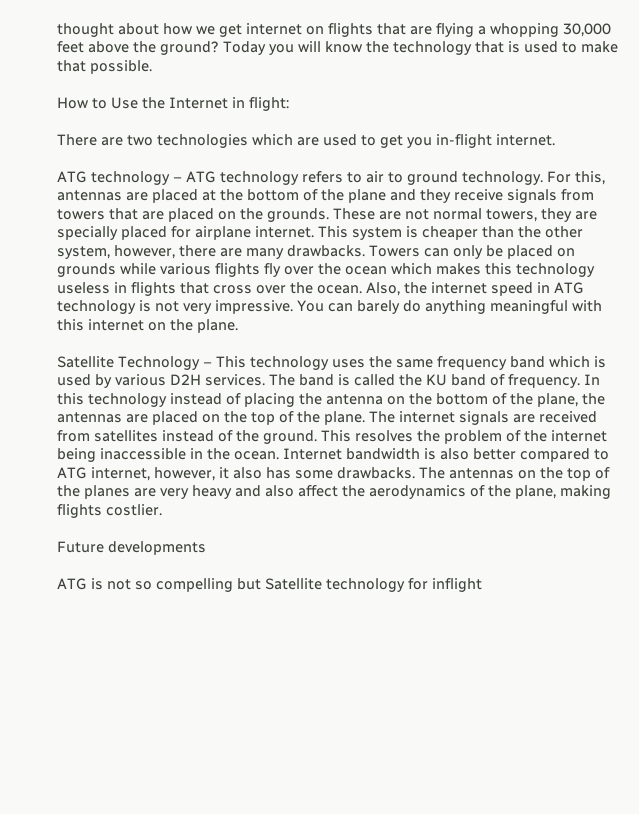thought about how we get internet on flights that are flying a whopping 30,000 feet above the ground? Today you will know the technology that is used to make that possible.

How to Use the Internet in flight:

There are two technologies which are used to get you in-flight internet.

ATG technology – ATG technology refers to air to ground technology. For this, antennas are placed at the bottom of the plane and they receive signals from towers that are placed on the grounds. These are not normal towers, they are specially placed for airplane internet. This system is cheaper than the other system, however, there are many drawbacks. Towers can only be placed on grounds while various flights fly over the ocean which makes this technology useless in flights that cross over the ocean. Also, the internet speed in ATG technology is not very impressive. You can barely do anything meaningful with this internet on the plane.

Satellite Technology – This technology uses the same frequency band which is used by various D2H services. The band is called the KU band of frequency. In this technology instead of placing the antenna on the bottom of the plane, the antennas are placed on the top of the plane. The internet signals are received from satellites instead of the ground. This resolves the problem of the internet being inaccessible in the ocean. Internet bandwidth is also better compared to ATG internet, however, it also has some drawbacks. The antennas on the top of the planes are very heavy and also affect the aerodynamics of the plane, making flights costlier.

Future developments

ATG is not so compelling but Satellite technology for inflight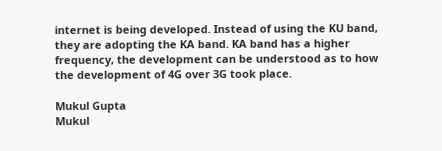internet is being developed. Instead of using the KU band, they are adopting the KA band. KA band has a higher frequency, the development can be understood as to how the development of 4G over 3G took place.

Mukul Gupta
Mukul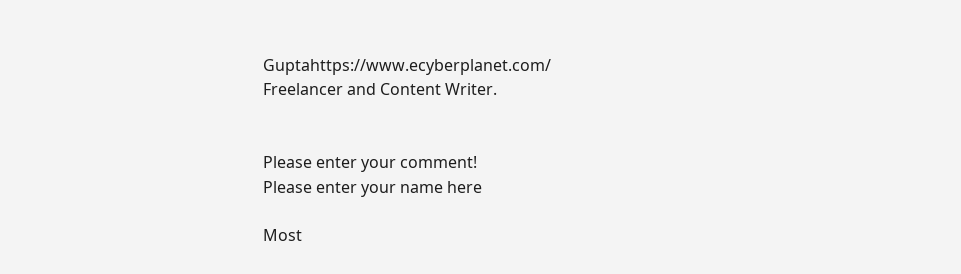Guptahttps://www.ecyberplanet.com/
Freelancer and Content Writer.


Please enter your comment!
Please enter your name here

Most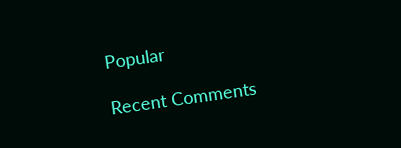Popular

Recent Comments